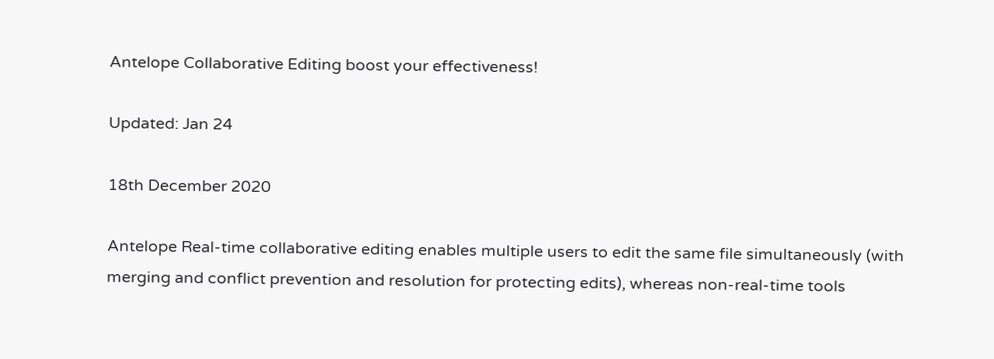Antelope Collaborative Editing boost your effectiveness!

Updated: Jan 24

18th December 2020

Antelope Real-time collaborative editing enables multiple users to edit the same file simultaneously (with merging and conflict prevention and resolution for protecting edits), whereas non-real-time tools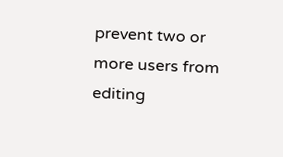prevent two or more users from editing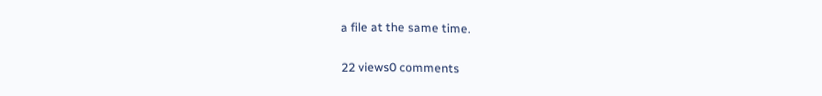a file at the same time.

22 views0 comments